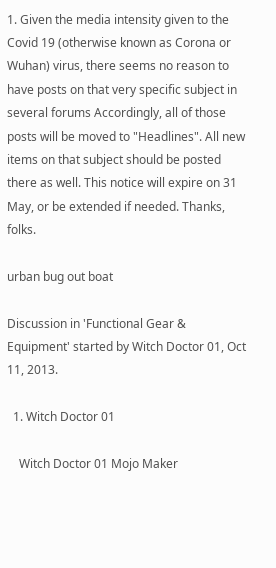1. Given the media intensity given to the Covid 19 (otherwise known as Corona or Wuhan) virus, there seems no reason to have posts on that very specific subject in several forums Accordingly, all of those posts will be moved to "Headlines". All new items on that subject should be posted there as well. This notice will expire on 31 May, or be extended if needed. Thanks, folks.

urban bug out boat

Discussion in 'Functional Gear & Equipment' started by Witch Doctor 01, Oct 11, 2013.

  1. Witch Doctor 01

    Witch Doctor 01 Mojo Maker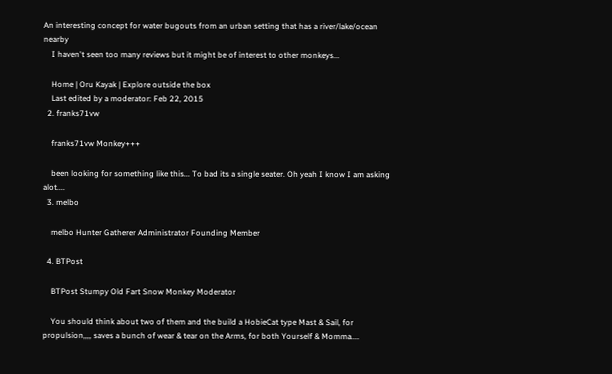An interesting concept for water bugouts from an urban setting that has a river/lake/ocean nearby
    I haven't seen too many reviews but it might be of interest to other monkeys...

    Home | Oru Kayak | Explore outside the box
    Last edited by a moderator: Feb 22, 2015
  2. franks71vw

    franks71vw Monkey+++

    been looking for something like this... To bad its a single seater. Oh yeah I know I am asking alot....
  3. melbo

    melbo Hunter Gatherer Administrator Founding Member

  4. BTPost

    BTPost Stumpy Old Fart Snow Monkey Moderator

    You should think about two of them and the build a HobieCat type Mast & Sail, for propulsion,,,, saves a bunch of wear & tear on the Arms, for both Yourself & Momma....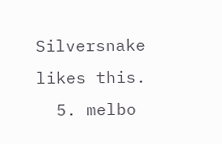Silversnake likes this.
  5. melbo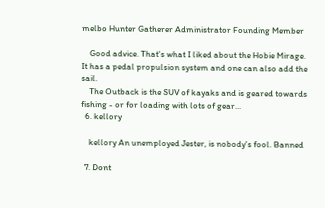melbo Hunter Gatherer Administrator Founding Member

    Good advice. That's what I liked about the Hobie Mirage. It has a pedal propulsion system and one can also add the sail.
    The Outback is the SUV of kayaks and is geared towards fishing - or for loading with lots of gear...
  6. kellory

    kellory An unemployed Jester, is nobody's fool. Banned

  7. Dont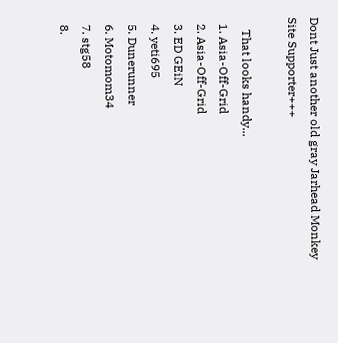Dont Just another old gray Jarhead Monkey Site Supporter+++

    That looks handy...
  1. Asia-Off-Grid
  2. Asia-Off-Grid
  3. ED GEiN
  4. yeti695
  5. Dunerunner
  6. Motomom34
  7. stg58
  8.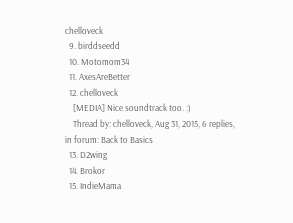chelloveck
  9. birddseedd
  10. Motomom34
  11. AxesAreBetter
  12. chelloveck
    [MEDIA] Nice soundtrack too. :)
    Thread by: chelloveck, Aug 31, 2015, 6 replies, in forum: Back to Basics
  13. D2wing
  14. Brokor
  15. IndieMama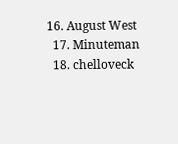16. August West
  17. Minuteman
  18. chelloveck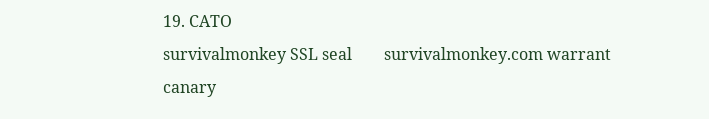19. CATO
survivalmonkey SSL seal        survivalmonkey.com warrant canary